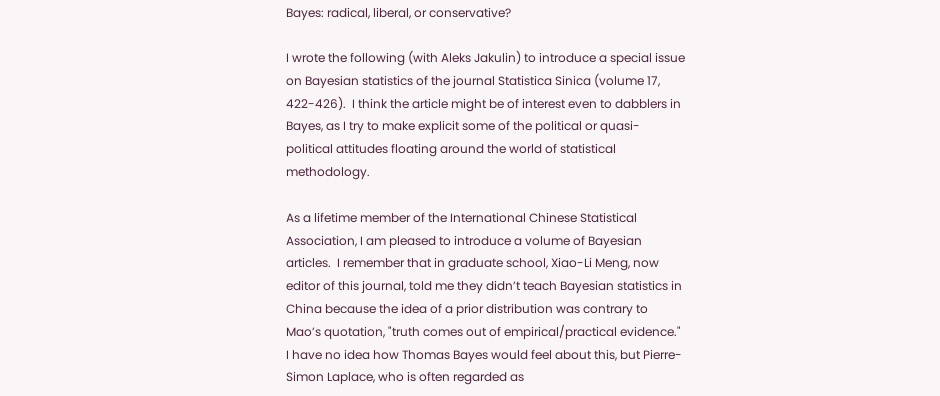Bayes: radical, liberal, or conservative?

I wrote the following (with Aleks Jakulin) to introduce a special issue on Bayesian statistics of the journal Statistica Sinica (volume 17, 422-426).  I think the article might be of interest even to dabblers in Bayes, as I try to make explicit some of the political or quasi-political attitudes floating around the world of statistical methodology.

As a lifetime member of the International Chinese Statistical Association, I am pleased to introduce a volume of Bayesian articles.  I remember that in graduate school, Xiao-Li Meng, now editor of this journal, told me they didn’t teach Bayesian statistics in China because the idea of a prior distribution was contrary to Mao’s quotation, "truth comes out of empirical/practical evidence."  I have no idea how Thomas Bayes would feel about this, but Pierre-Simon Laplace, who is often regarded as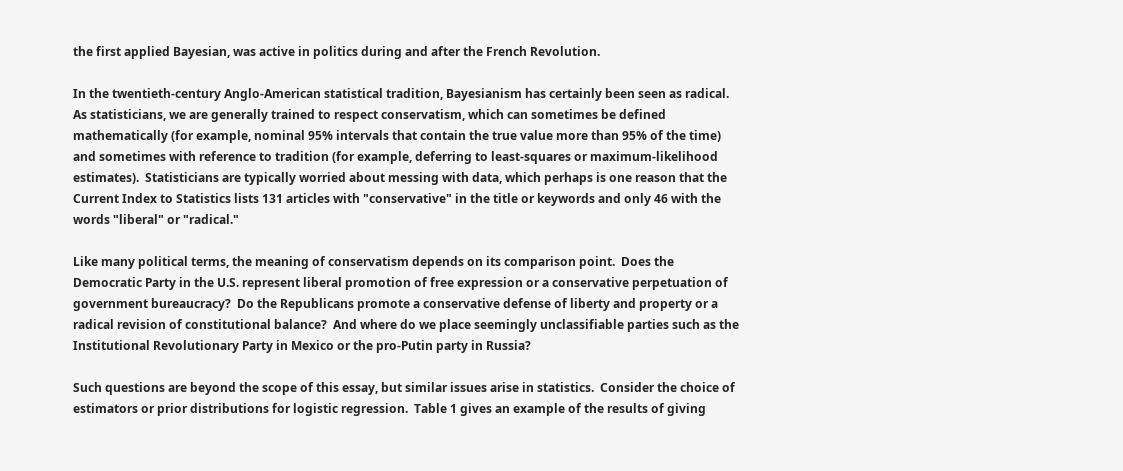the first applied Bayesian, was active in politics during and after the French Revolution.

In the twentieth-century Anglo-American statistical tradition, Bayesianism has certainly been seen as radical.  As statisticians, we are generally trained to respect conservatism, which can sometimes be defined mathematically (for example, nominal 95% intervals that contain the true value more than 95% of the time) and sometimes with reference to tradition (for example, deferring to least-squares or maximum-likelihood estimates).  Statisticians are typically worried about messing with data, which perhaps is one reason that the Current Index to Statistics lists 131 articles with "conservative" in the title or keywords and only 46 with the words "liberal" or "radical."

Like many political terms, the meaning of conservatism depends on its comparison point.  Does the Democratic Party in the U.S. represent liberal promotion of free expression or a conservative perpetuation of government bureaucracy?  Do the Republicans promote a conservative defense of liberty and property or a radical revision of constitutional balance?  And where do we place seemingly unclassifiable parties such as the Institutional Revolutionary Party in Mexico or the pro-Putin party in Russia?

Such questions are beyond the scope of this essay, but similar issues arise in statistics.  Consider the choice of estimators or prior distributions for logistic regression.  Table 1 gives an example of the results of giving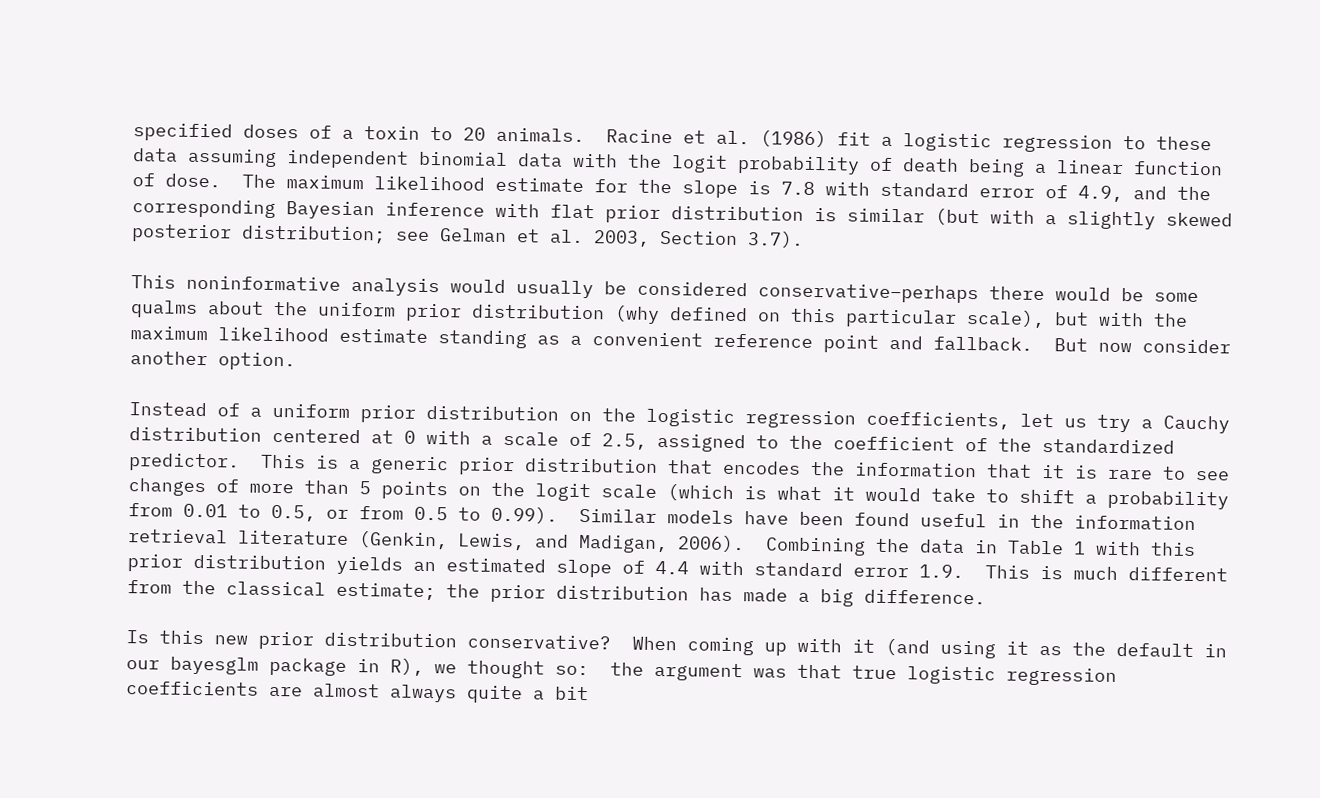specified doses of a toxin to 20 animals.  Racine et al. (1986) fit a logistic regression to these data assuming independent binomial data with the logit probability of death being a linear function of dose.  The maximum likelihood estimate for the slope is 7.8 with standard error of 4.9, and the corresponding Bayesian inference with flat prior distribution is similar (but with a slightly skewed posterior distribution; see Gelman et al. 2003, Section 3.7).

This noninformative analysis would usually be considered conservative–perhaps there would be some qualms about the uniform prior distribution (why defined on this particular scale), but with the maximum likelihood estimate standing as a convenient reference point and fallback.  But now consider another option.

Instead of a uniform prior distribution on the logistic regression coefficients, let us try a Cauchy distribution centered at 0 with a scale of 2.5, assigned to the coefficient of the standardized predictor.  This is a generic prior distribution that encodes the information that it is rare to see changes of more than 5 points on the logit scale (which is what it would take to shift a probability from 0.01 to 0.5, or from 0.5 to 0.99).  Similar models have been found useful in the information retrieval literature (Genkin, Lewis, and Madigan, 2006).  Combining the data in Table 1 with this prior distribution yields an estimated slope of 4.4 with standard error 1.9.  This is much different from the classical estimate; the prior distribution has made a big difference.

Is this new prior distribution conservative?  When coming up with it (and using it as the default in our bayesglm package in R), we thought so:  the argument was that true logistic regression coefficients are almost always quite a bit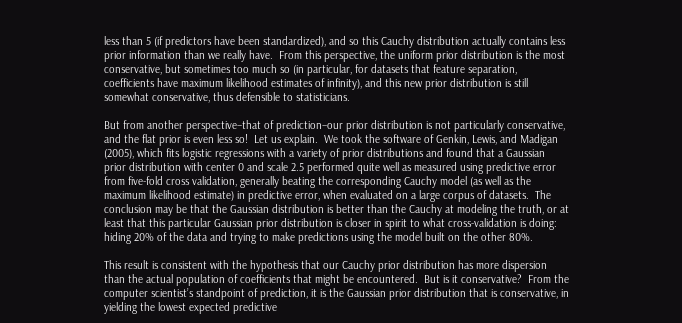less than 5 (if predictors have been standardized), and so this Cauchy distribution actually contains less prior information than we really have.  From this perspective, the uniform prior distribution is the most conservative, but sometimes too much so (in particular, for datasets that feature separation, coefficients have maximum likelihood estimates of infinity), and this new prior distribution is still somewhat conservative, thus defensible to statisticians.

But from another perspective–that of prediction–our prior distribution is not particularly conservative, and the flat prior is even less so!  Let us explain.  We took the software of Genkin, Lewis, and Madigan (2005), which fits logistic regressions with a variety of prior distributions and found that a Gaussian prior distribution with center 0 and scale 2.5 performed quite well as measured using predictive error from five-fold cross validation, generally beating the corresponding Cauchy model (as well as the maximum likelihood estimate) in predictive error, when evaluated on a large corpus of datasets.  The conclusion may be that the Gaussian distribution is better than the Cauchy at modeling the truth, or at least that this particular Gaussian prior distribution is closer in spirit to what cross-validation is doing:  hiding 20% of the data and trying to make predictions using the model built on the other 80%.

This result is consistent with the hypothesis that our Cauchy prior distribution has more dispersion than the actual population of coefficients that might be encountered.  But is it conservative?  From the computer scientist’s standpoint of prediction, it is the Gaussian prior distribution that is conservative, in yielding the lowest expected predictive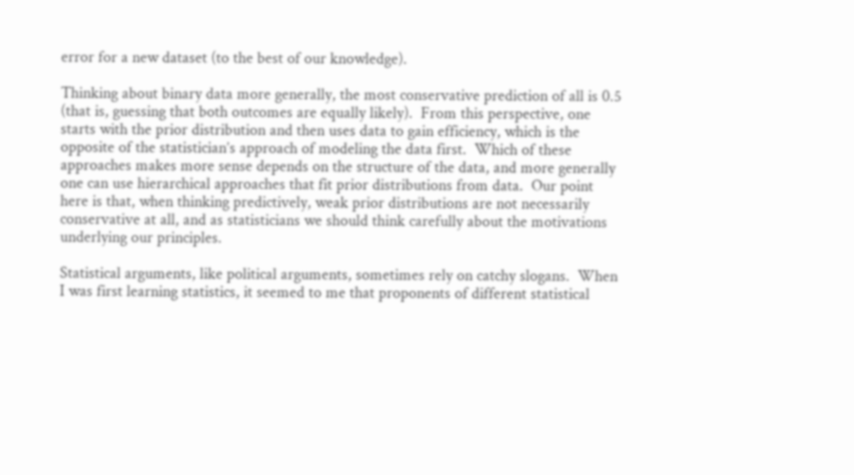error for a new dataset (to the best of our knowledge).

Thinking about binary data more generally, the most conservative prediction of all is 0.5 (that is, guessing that both outcomes are equally likely).  From this perspective, one starts with the prior distribution and then uses data to gain efficiency, which is the opposite of the statistician’s approach of modeling the data first.  Which of these approaches makes more sense depends on the structure of the data, and more generally one can use hierarchical approaches that fit prior distributions from data.  Our point here is that, when thinking predictively, weak prior distributions are not necessarily conservative at all, and as statisticians we should think carefully about the motivations underlying our principles.

Statistical arguments, like political arguments, sometimes rely on catchy slogans.  When I was first learning statistics, it seemed to me that proponents of different statistical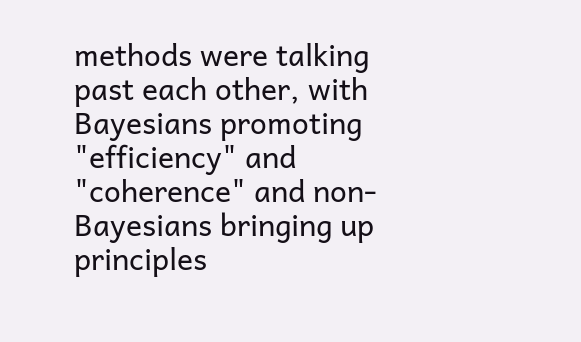methods were talking past each other, with Bayesians promoting "efficiency" and "coherence" and non-Bayesians bringing up principles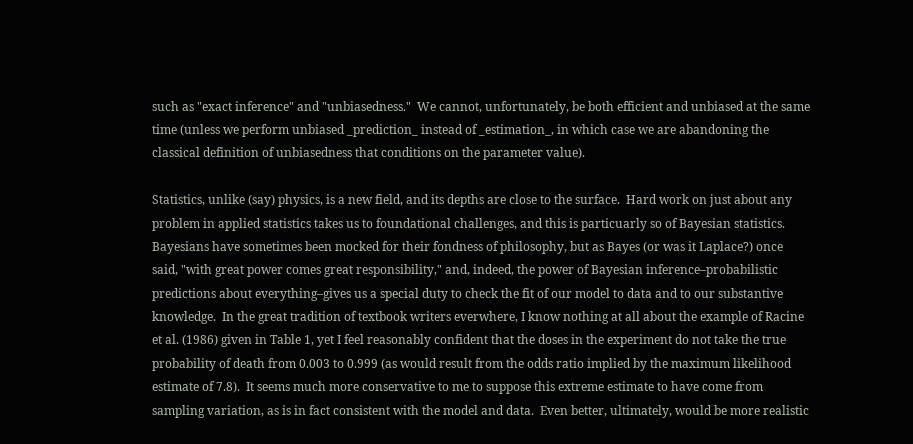such as "exact inference" and "unbiasedness."  We cannot, unfortunately, be both efficient and unbiased at the same time (unless we perform unbiased _prediction_ instead of _estimation_, in which case we are abandoning the classical definition of unbiasedness that conditions on the parameter value).

Statistics, unlike (say) physics, is a new field, and its depths are close to the surface.  Hard work on just about any problem in applied statistics takes us to foundational challenges, and this is particuarly so of Bayesian statistics.  Bayesians have sometimes been mocked for their fondness of philosophy, but as Bayes (or was it Laplace?) once said, "with great power comes great responsibility," and, indeed, the power of Bayesian inference–probabilistic predictions about everything–gives us a special duty to check the fit of our model to data and to our substantive knowledge.  In the great tradition of textbook writers everwhere, I know nothing at all about the example of Racine et al. (1986) given in Table 1, yet I feel reasonably confident that the doses in the experiment do not take the true probability of death from 0.003 to 0.999 (as would result from the odds ratio implied by the maximum likelihood estimate of 7.8).  It seems much more conservative to me to suppose this extreme estimate to have come from sampling variation, as is in fact consistent with the model and data.  Even better, ultimately, would be more realistic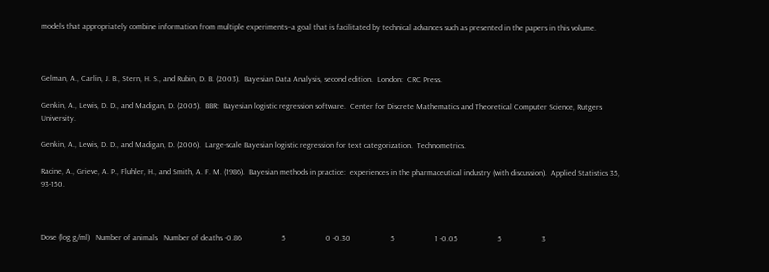models that appropriately combine information from multiple experiments–a goal that is facilitated by technical advances such as presented in the papers in this volume.



Gelman, A., Carlin, J. B., Stern, H. S., and Rubin, D. B. (2003).  Bayesian Data Analysis, second edition.  London:  CRC Press.

Genkin, A., Lewis, D. D., and Madigan, D. (2005).  BBR:  Bayesian logistic regression software.  Center for Discrete Mathematics and Theoretical Computer Science, Rutgers University.

Genkin, A., Lewis, D. D., and Madigan, D. (2006).  Large-scale Bayesian logistic regression for text categorization.  Technometrics.

Racine, A., Grieve, A. P., Fluhler, H., and Smith, A. F. M. (1986).  Bayesian methods in practice:  experiences in the pharmaceutical industry (with discussion).  Applied Statistics 35, 93-150.



Dose (log g/ml)   Number of animals   Number of deaths -0.86                    5                    0 -0.30                    5                    1 -0.05                    5                    3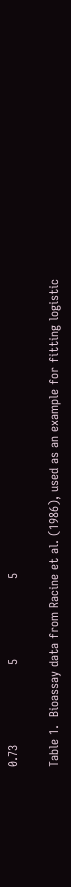0.73                    5                    5

Table 1.  Bioassay data from Racine et al. (1986), used as an example for fitting logistic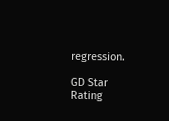regression.

GD Star Rating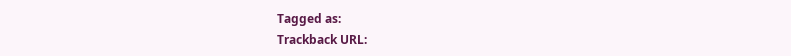Tagged as:
Trackback URL: